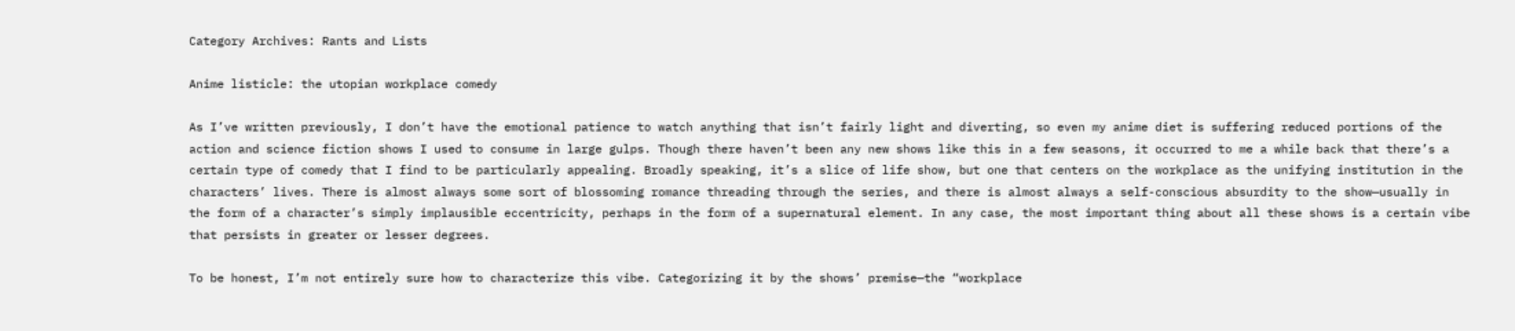Category Archives: Rants and Lists

Anime listicle: the utopian workplace comedy

As I’ve written previously, I don’t have the emotional patience to watch anything that isn’t fairly light and diverting, so even my anime diet is suffering reduced portions of the action and science fiction shows I used to consume in large gulps. Though there haven’t been any new shows like this in a few seasons, it occurred to me a while back that there’s a certain type of comedy that I find to be particularly appealing. Broadly speaking, it’s a slice of life show, but one that centers on the workplace as the unifying institution in the characters’ lives. There is almost always some sort of blossoming romance threading through the series, and there is almost always a self-conscious absurdity to the show—usually in the form of a character’s simply implausible eccentricity, perhaps in the form of a supernatural element. In any case, the most important thing about all these shows is a certain vibe that persists in greater or lesser degrees.

To be honest, I’m not entirely sure how to characterize this vibe. Categorizing it by the shows’ premise—the “workplace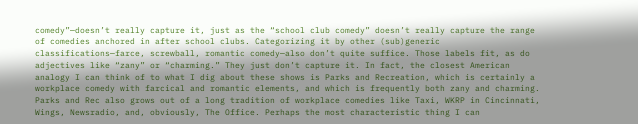comedy”—doesn’t really capture it, just as the “school club comedy” doesn’t really capture the range of comedies anchored in after school clubs. Categorizing it by other (sub)generic classifications—farce, screwball, romantic comedy—also don’t quite suffice. Those labels fit, as do adjectives like “zany” or “charming.” They just don’t capture it. In fact, the closest American analogy I can think of to what I dig about these shows is Parks and Recreation, which is certainly a workplace comedy with farcical and romantic elements, and which is frequently both zany and charming. Parks and Rec also grows out of a long tradition of workplace comedies like Taxi, WKRP in Cincinnati, Wings, Newsradio, and, obviously, The Office. Perhaps the most characteristic thing I can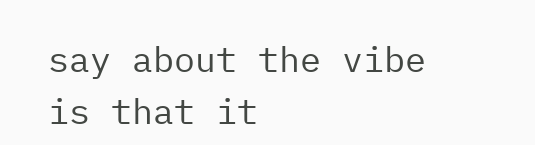say about the vibe is that it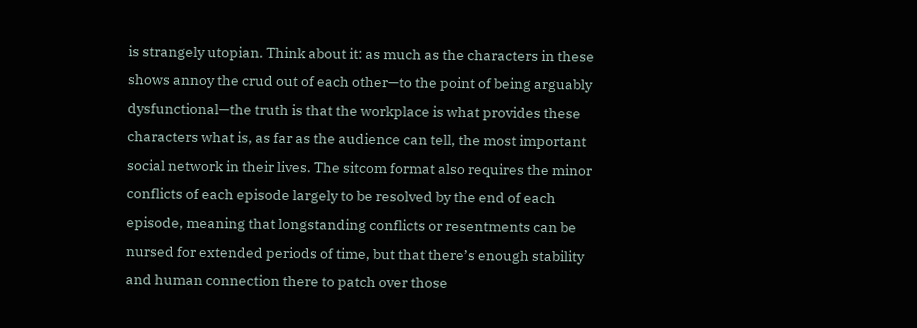is strangely utopian. Think about it: as much as the characters in these shows annoy the crud out of each other—to the point of being arguably dysfunctional—the truth is that the workplace is what provides these characters what is, as far as the audience can tell, the most important social network in their lives. The sitcom format also requires the minor conflicts of each episode largely to be resolved by the end of each episode, meaning that longstanding conflicts or resentments can be nursed for extended periods of time, but that there’s enough stability and human connection there to patch over those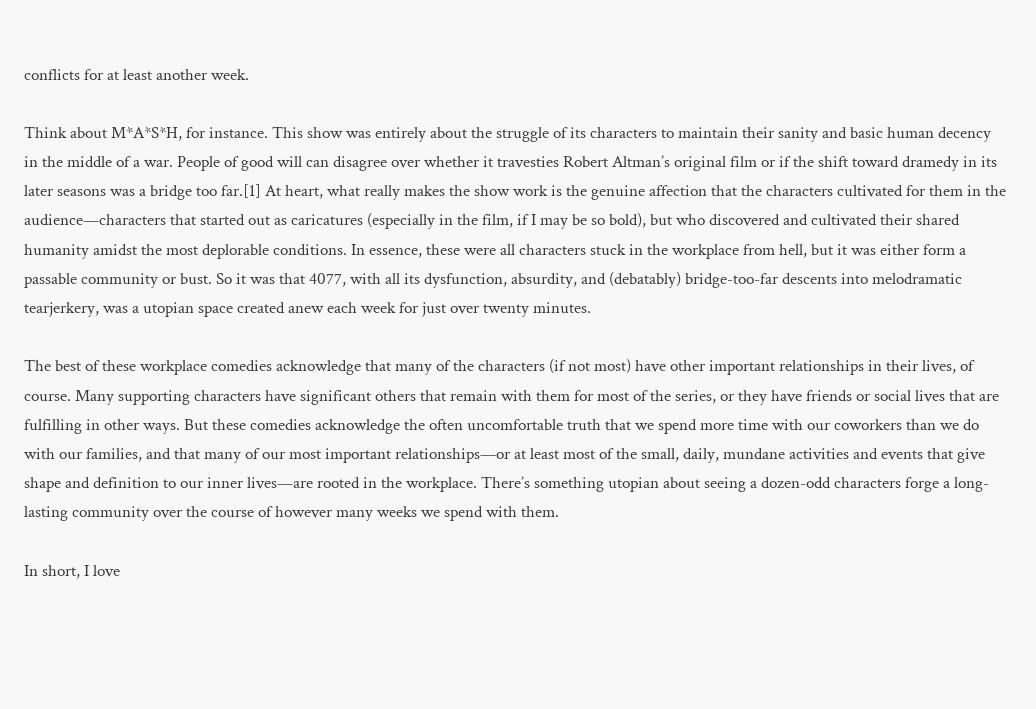conflicts for at least another week.

Think about M*A*S*H, for instance. This show was entirely about the struggle of its characters to maintain their sanity and basic human decency in the middle of a war. People of good will can disagree over whether it travesties Robert Altman’s original film or if the shift toward dramedy in its later seasons was a bridge too far.[1] At heart, what really makes the show work is the genuine affection that the characters cultivated for them in the audience—characters that started out as caricatures (especially in the film, if I may be so bold), but who discovered and cultivated their shared humanity amidst the most deplorable conditions. In essence, these were all characters stuck in the workplace from hell, but it was either form a passable community or bust. So it was that 4077, with all its dysfunction, absurdity, and (debatably) bridge-too-far descents into melodramatic tearjerkery, was a utopian space created anew each week for just over twenty minutes.

The best of these workplace comedies acknowledge that many of the characters (if not most) have other important relationships in their lives, of course. Many supporting characters have significant others that remain with them for most of the series, or they have friends or social lives that are fulfilling in other ways. But these comedies acknowledge the often uncomfortable truth that we spend more time with our coworkers than we do with our families, and that many of our most important relationships—or at least most of the small, daily, mundane activities and events that give shape and definition to our inner lives—are rooted in the workplace. There’s something utopian about seeing a dozen-odd characters forge a long-lasting community over the course of however many weeks we spend with them.

In short, I love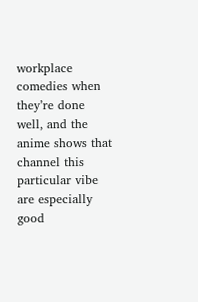workplace comedies when they’re done well, and the anime shows that channel this particular vibe are especially good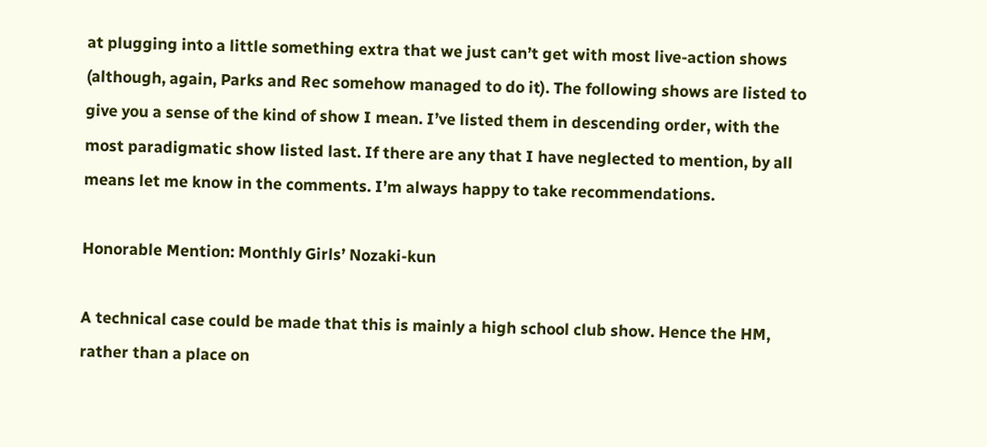at plugging into a little something extra that we just can’t get with most live-action shows (although, again, Parks and Rec somehow managed to do it). The following shows are listed to give you a sense of the kind of show I mean. I’ve listed them in descending order, with the most paradigmatic show listed last. If there are any that I have neglected to mention, by all means let me know in the comments. I’m always happy to take recommendations.

Honorable Mention: Monthly Girls’ Nozaki-kun

A technical case could be made that this is mainly a high school club show. Hence the HM, rather than a place on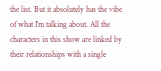the list. But it absolutely has the vibe of what I’m talking about. All the characters in this show are linked by their relationships with a single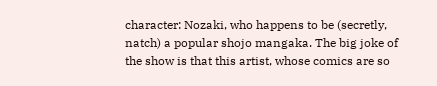character: Nozaki, who happens to be (secretly, natch) a popular shojo mangaka. The big joke of the show is that this artist, whose comics are so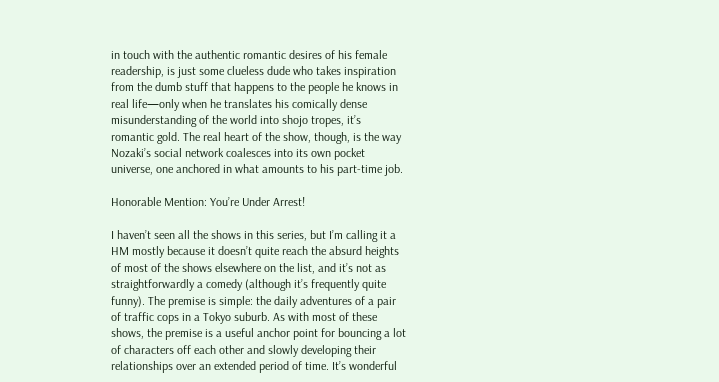in touch with the authentic romantic desires of his female readership, is just some clueless dude who takes inspiration from the dumb stuff that happens to the people he knows in real life—only when he translates his comically dense misunderstanding of the world into shojo tropes, it’s romantic gold. The real heart of the show, though, is the way Nozaki’s social network coalesces into its own pocket universe, one anchored in what amounts to his part-time job.

Honorable Mention: You’re Under Arrest!

I haven’t seen all the shows in this series, but I’m calling it a HM mostly because it doesn’t quite reach the absurd heights of most of the shows elsewhere on the list, and it’s not as straightforwardly a comedy (although it’s frequently quite funny). The premise is simple: the daily adventures of a pair of traffic cops in a Tokyo suburb. As with most of these shows, the premise is a useful anchor point for bouncing a lot of characters off each other and slowly developing their relationships over an extended period of time. It’s wonderful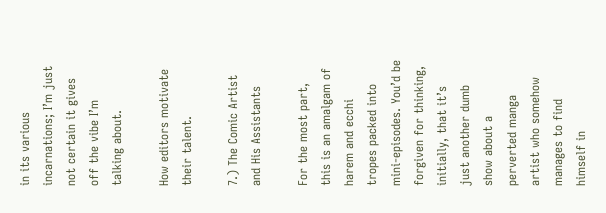in its various incarnations; I’m just not certain it gives off the vibe I’m talking about.

How editors motivate their talent.

7.) The Comic Artist and His Assistants

For the most part, this is an amalgam of harem and ecchi tropes packed into mini-episodes. You’d be forgiven for thinking, initially, that it’s just another dumb show about a perverted manga artist who somehow manages to find himself in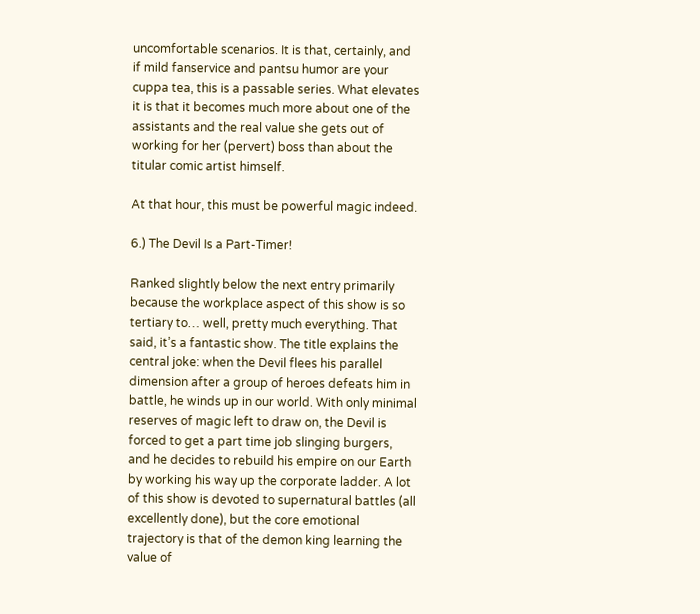uncomfortable scenarios. It is that, certainly, and if mild fanservice and pantsu humor are your cuppa tea, this is a passable series. What elevates it is that it becomes much more about one of the assistants and the real value she gets out of working for her (pervert) boss than about the titular comic artist himself.

At that hour, this must be powerful magic indeed.

6.) The Devil Is a Part-Timer!

Ranked slightly below the next entry primarily because the workplace aspect of this show is so tertiary to… well, pretty much everything. That said, it’s a fantastic show. The title explains the central joke: when the Devil flees his parallel dimension after a group of heroes defeats him in battle, he winds up in our world. With only minimal reserves of magic left to draw on, the Devil is forced to get a part time job slinging burgers, and he decides to rebuild his empire on our Earth by working his way up the corporate ladder. A lot of this show is devoted to supernatural battles (all excellently done), but the core emotional trajectory is that of the demon king learning the value of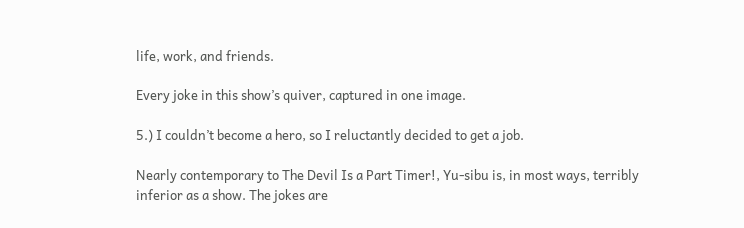life, work, and friends.

Every joke in this show’s quiver, captured in one image.

5.) I couldn’t become a hero, so I reluctantly decided to get a job.

Nearly contemporary to The Devil Is a Part Timer!, Yu-sibu is, in most ways, terribly inferior as a show. The jokes are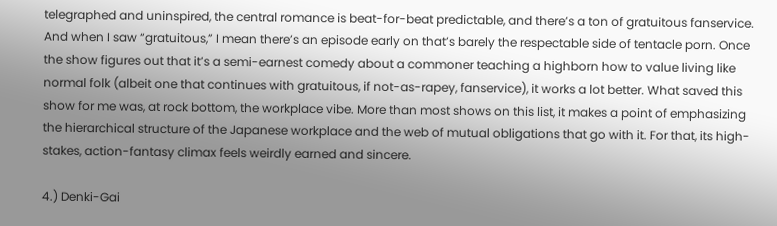telegraphed and uninspired, the central romance is beat-for-beat predictable, and there’s a ton of gratuitous fanservice. And when I saw “gratuitous,” I mean there’s an episode early on that’s barely the respectable side of tentacle porn. Once the show figures out that it’s a semi-earnest comedy about a commoner teaching a highborn how to value living like normal folk (albeit one that continues with gratuitous, if not-as-rapey, fanservice), it works a lot better. What saved this show for me was, at rock bottom, the workplace vibe. More than most shows on this list, it makes a point of emphasizing the hierarchical structure of the Japanese workplace and the web of mutual obligations that go with it. For that, its high-stakes, action-fantasy climax feels weirdly earned and sincere.

4.) Denki-Gai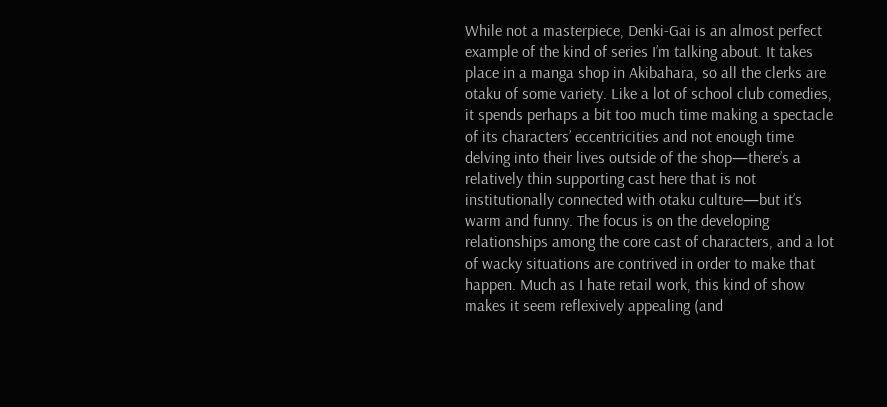While not a masterpiece, Denki-Gai is an almost perfect example of the kind of series I’m talking about. It takes place in a manga shop in Akibahara, so all the clerks are otaku of some variety. Like a lot of school club comedies, it spends perhaps a bit too much time making a spectacle of its characters’ eccentricities and not enough time delving into their lives outside of the shop—there’s a relatively thin supporting cast here that is not institutionally connected with otaku culture—but it’s warm and funny. The focus is on the developing relationships among the core cast of characters, and a lot of wacky situations are contrived in order to make that happen. Much as I hate retail work, this kind of show makes it seem reflexively appealing (and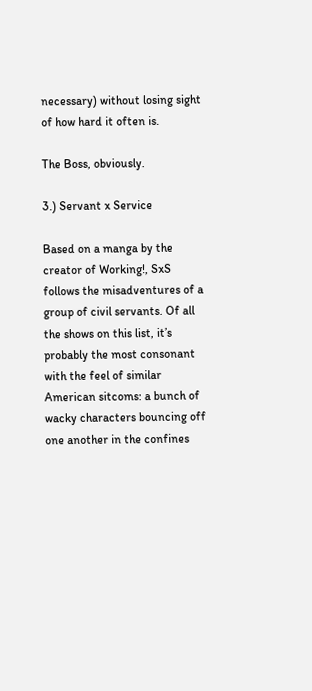necessary) without losing sight of how hard it often is.

The Boss, obviously.

3.) Servant x Service

Based on a manga by the creator of Working!, SxS follows the misadventures of a group of civil servants. Of all the shows on this list, it’s probably the most consonant with the feel of similar American sitcoms: a bunch of wacky characters bouncing off one another in the confines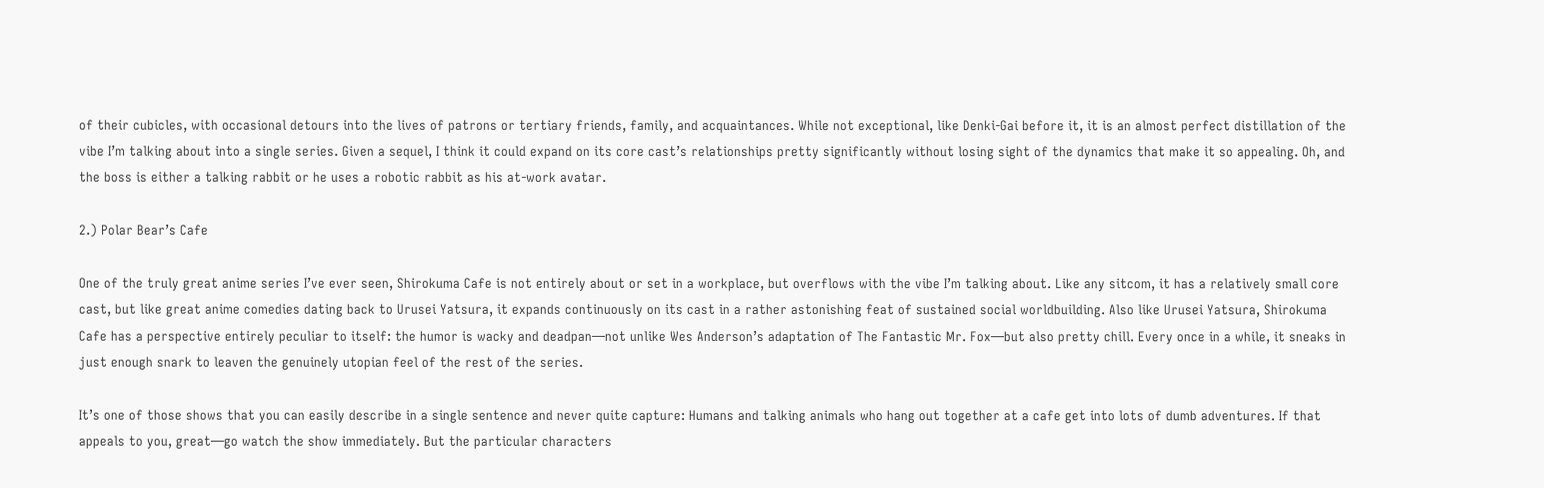of their cubicles, with occasional detours into the lives of patrons or tertiary friends, family, and acquaintances. While not exceptional, like Denki-Gai before it, it is an almost perfect distillation of the vibe I’m talking about into a single series. Given a sequel, I think it could expand on its core cast’s relationships pretty significantly without losing sight of the dynamics that make it so appealing. Oh, and the boss is either a talking rabbit or he uses a robotic rabbit as his at-work avatar.

2.) Polar Bear’s Cafe

One of the truly great anime series I’ve ever seen, Shirokuma Cafe is not entirely about or set in a workplace, but overflows with the vibe I’m talking about. Like any sitcom, it has a relatively small core cast, but like great anime comedies dating back to Urusei Yatsura, it expands continuously on its cast in a rather astonishing feat of sustained social worldbuilding. Also like Urusei Yatsura, Shirokuma Cafe has a perspective entirely peculiar to itself: the humor is wacky and deadpan—not unlike Wes Anderson’s adaptation of The Fantastic Mr. Fox—but also pretty chill. Every once in a while, it sneaks in just enough snark to leaven the genuinely utopian feel of the rest of the series.

It’s one of those shows that you can easily describe in a single sentence and never quite capture: Humans and talking animals who hang out together at a cafe get into lots of dumb adventures. If that appeals to you, great—go watch the show immediately. But the particular characters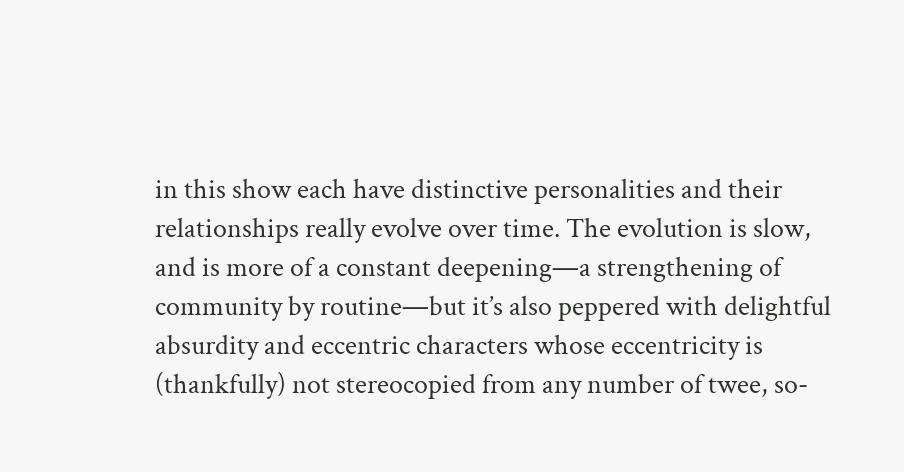in this show each have distinctive personalities and their relationships really evolve over time. The evolution is slow, and is more of a constant deepening—a strengthening of community by routine—but it’s also peppered with delightful absurdity and eccentric characters whose eccentricity is (thankfully) not stereocopied from any number of twee, so-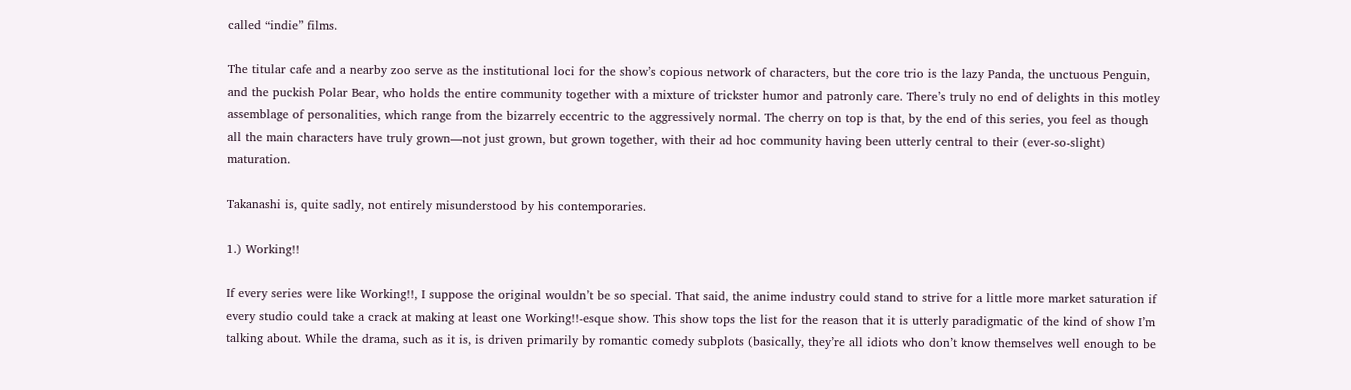called “indie” films.

The titular cafe and a nearby zoo serve as the institutional loci for the show’s copious network of characters, but the core trio is the lazy Panda, the unctuous Penguin, and the puckish Polar Bear, who holds the entire community together with a mixture of trickster humor and patronly care. There’s truly no end of delights in this motley assemblage of personalities, which range from the bizarrely eccentric to the aggressively normal. The cherry on top is that, by the end of this series, you feel as though all the main characters have truly grown—not just grown, but grown together, with their ad hoc community having been utterly central to their (ever-so-slight) maturation.

Takanashi is, quite sadly, not entirely misunderstood by his contemporaries.

1.) Working!!

If every series were like Working!!, I suppose the original wouldn’t be so special. That said, the anime industry could stand to strive for a little more market saturation if every studio could take a crack at making at least one Working!!-esque show. This show tops the list for the reason that it is utterly paradigmatic of the kind of show I’m talking about. While the drama, such as it is, is driven primarily by romantic comedy subplots (basically, they’re all idiots who don’t know themselves well enough to be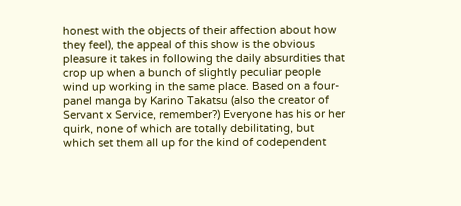honest with the objects of their affection about how they feel), the appeal of this show is the obvious pleasure it takes in following the daily absurdities that crop up when a bunch of slightly peculiar people wind up working in the same place. Based on a four-panel manga by Karino Takatsu (also the creator of Servant x Service, remember?) Everyone has his or her quirk, none of which are totally debilitating, but which set them all up for the kind of codependent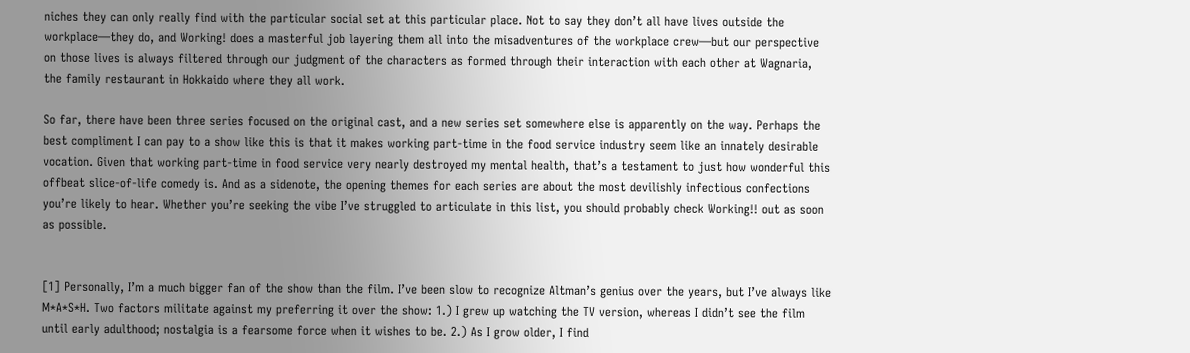niches they can only really find with the particular social set at this particular place. Not to say they don’t all have lives outside the workplace—they do, and Working! does a masterful job layering them all into the misadventures of the workplace crew—but our perspective on those lives is always filtered through our judgment of the characters as formed through their interaction with each other at Wagnaria, the family restaurant in Hokkaido where they all work.

So far, there have been three series focused on the original cast, and a new series set somewhere else is apparently on the way. Perhaps the best compliment I can pay to a show like this is that it makes working part-time in the food service industry seem like an innately desirable vocation. Given that working part-time in food service very nearly destroyed my mental health, that’s a testament to just how wonderful this offbeat slice-of-life comedy is. And as a sidenote, the opening themes for each series are about the most devilishly infectious confections you’re likely to hear. Whether you’re seeking the vibe I’ve struggled to articulate in this list, you should probably check Working!! out as soon as possible.


[1] Personally, I’m a much bigger fan of the show than the film. I’ve been slow to recognize Altman’s genius over the years, but I’ve always like M*A*S*H. Two factors militate against my preferring it over the show: 1.) I grew up watching the TV version, whereas I didn’t see the film until early adulthood; nostalgia is a fearsome force when it wishes to be. 2.) As I grow older, I find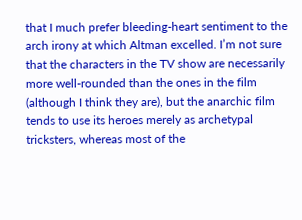that I much prefer bleeding-heart sentiment to the arch irony at which Altman excelled. I’m not sure that the characters in the TV show are necessarily more well-rounded than the ones in the film (although I think they are), but the anarchic film tends to use its heroes merely as archetypal tricksters, whereas most of the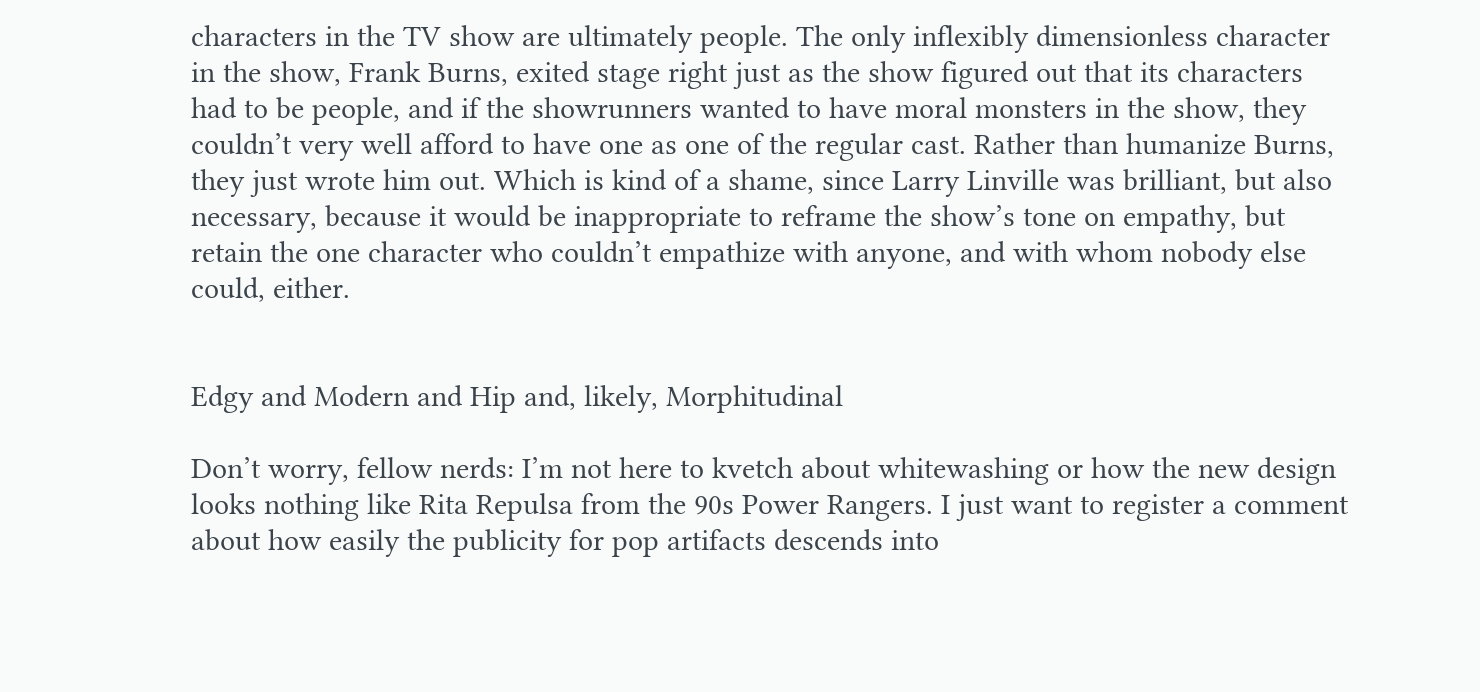characters in the TV show are ultimately people. The only inflexibly dimensionless character in the show, Frank Burns, exited stage right just as the show figured out that its characters had to be people, and if the showrunners wanted to have moral monsters in the show, they couldn’t very well afford to have one as one of the regular cast. Rather than humanize Burns, they just wrote him out. Which is kind of a shame, since Larry Linville was brilliant, but also necessary, because it would be inappropriate to reframe the show’s tone on empathy, but retain the one character who couldn’t empathize with anyone, and with whom nobody else could, either.


Edgy and Modern and Hip and, likely, Morphitudinal

Don’t worry, fellow nerds: I’m not here to kvetch about whitewashing or how the new design looks nothing like Rita Repulsa from the 90s Power Rangers. I just want to register a comment about how easily the publicity for pop artifacts descends into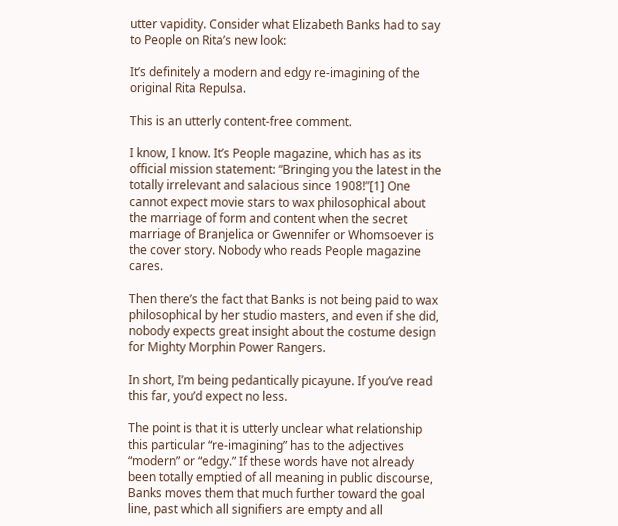utter vapidity. Consider what Elizabeth Banks had to say to People on Rita’s new look:

It’s definitely a modern and edgy re-imagining of the original Rita Repulsa.

This is an utterly content-free comment.

I know, I know. It’s People magazine, which has as its official mission statement: “Bringing you the latest in the totally irrelevant and salacious since 1908!”[1] One cannot expect movie stars to wax philosophical about the marriage of form and content when the secret marriage of Branjelica or Gwennifer or Whomsoever is the cover story. Nobody who reads People magazine cares.

Then there’s the fact that Banks is not being paid to wax philosophical by her studio masters, and even if she did, nobody expects great insight about the costume design for Mighty Morphin Power Rangers.

In short, I’m being pedantically picayune. If you’ve read this far, you’d expect no less.

The point is that it is utterly unclear what relationship this particular “re-imagining” has to the adjectives “modern” or “edgy.” If these words have not already been totally emptied of all meaning in public discourse, Banks moves them that much further toward the goal line, past which all signifiers are empty and all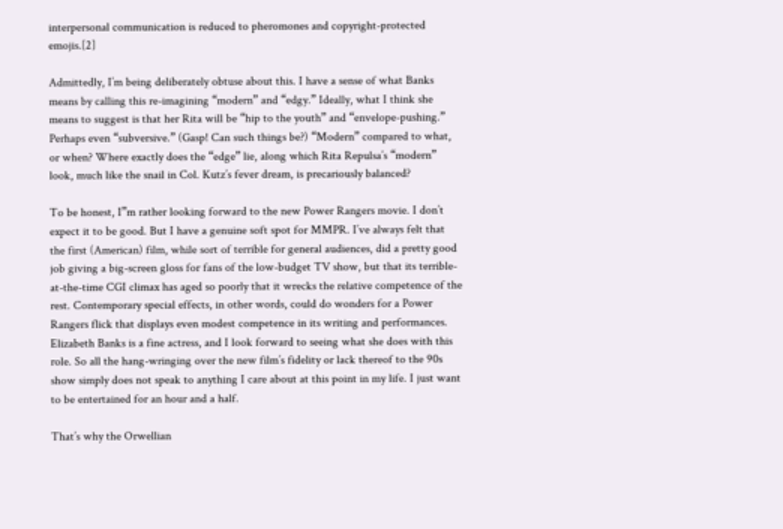interpersonal communication is reduced to pheromones and copyright-protected emojis.[2]

Admittedly, I’m being deliberately obtuse about this. I have a sense of what Banks means by calling this re-imagining “modern” and “edgy.” Ideally, what I think she means to suggest is that her Rita will be “hip to the youth” and “envelope-pushing.” Perhaps even “subversive.” (Gasp! Can such things be?) “Modern” compared to what, or when? Where exactly does the “edge” lie, along which Rita Repulsa’s “modern” look, much like the snail in Col. Kutz’s fever dream, is precariously balanced?

To be honest, I”m rather looking forward to the new Power Rangers movie. I don’t expect it to be good. But I have a genuine soft spot for MMPR. I’ve always felt that the first (American) film, while sort of terrible for general audiences, did a pretty good job giving a big-screen gloss for fans of the low-budget TV show, but that its terrible-at-the-time CGI climax has aged so poorly that it wrecks the relative competence of the rest. Contemporary special effects, in other words, could do wonders for a Power Rangers flick that displays even modest competence in its writing and performances. Elizabeth Banks is a fine actress, and I look forward to seeing what she does with this role. So all the hang-wringing over the new film’s fidelity or lack thereof to the 90s show simply does not speak to anything I care about at this point in my life. I just want to be entertained for an hour and a half.

That’s why the Orwellian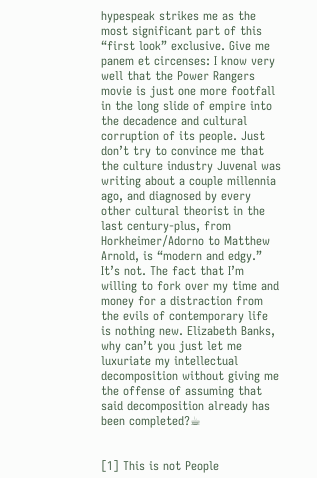hypespeak strikes me as the most significant part of this “first look” exclusive. Give me panem et circenses: I know very well that the Power Rangers movie is just one more footfall in the long slide of empire into the decadence and cultural corruption of its people. Just don’t try to convince me that the culture industry Juvenal was writing about a couple millennia ago, and diagnosed by every other cultural theorist in the last century-plus, from Horkheimer/Adorno to Matthew Arnold, is “modern and edgy.” It’s not. The fact that I’m willing to fork over my time and money for a distraction from the evils of contemporary life is nothing new. Elizabeth Banks, why can’t you just let me luxuriate my intellectual decomposition without giving me the offense of assuming that said decomposition already has been completed?☕


[1] This is not People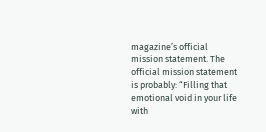magazine’s official mission statement. The official mission statement is probably: “Filling that emotional void in your life with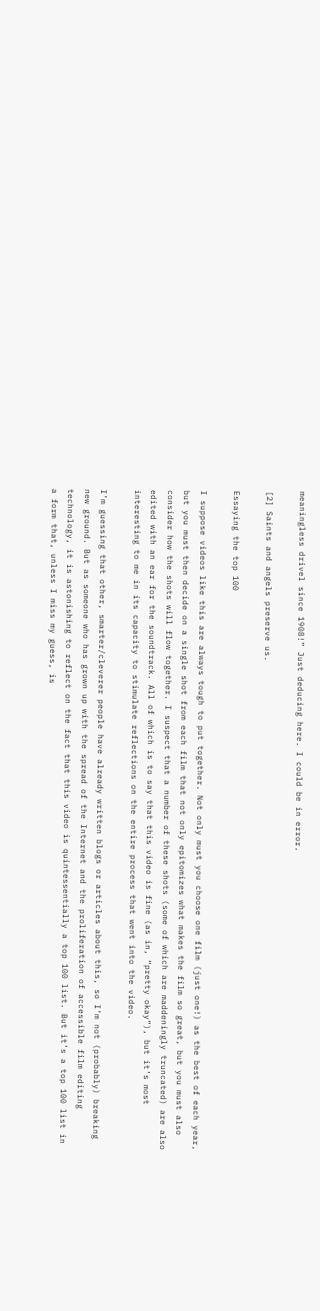meaningless drivel since 1908!” Just deducing here. I could be in error.

[2] Saints and angels preserve us.

Essaying the top 100

I suppose videos like this are always tough to put together. Not only must you choose one film (just one!) as the best of each year, but you must then decide on a single shot from each film that not only epitomizes what makes the film so great, but you must also consider how the shots will flow together. I suspect that a number of these shots (some of which are maddeningly truncated) are also edited with an ear for the soundtrack. All of which is to say that this video is fine (as in, “pretty okay”), but it’s most interesting to me in its capacity to stimulate reflections on the entire process that went into the video.

I’m guessing that other, smarter/cleverer people have already written blogs or articles about this, so I’m not (probably) breaking new ground. But as someone who has grown up with the spread of the Internet and the proliferation of accessible film editing technology, it is astonishing to reflect on the fact that this video is quintessentially a top 100 list. But it’s a top 100 list in a form that, unless I miss my guess, is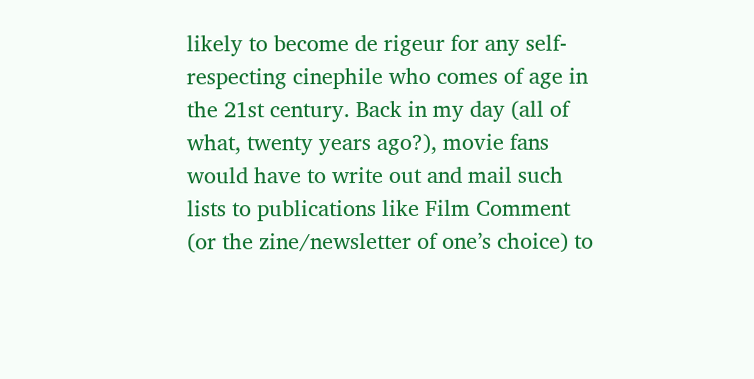likely to become de rigeur for any self-respecting cinephile who comes of age in the 21st century. Back in my day (all of what, twenty years ago?), movie fans would have to write out and mail such lists to publications like Film Comment (or the zine/newsletter of one’s choice) to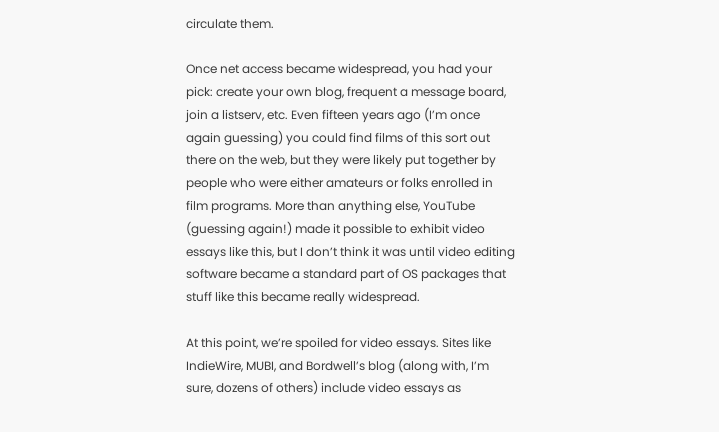circulate them.

Once net access became widespread, you had your pick: create your own blog, frequent a message board, join a listserv, etc. Even fifteen years ago (I’m once again guessing) you could find films of this sort out there on the web, but they were likely put together by people who were either amateurs or folks enrolled in film programs. More than anything else, YouTube (guessing again!) made it possible to exhibit video essays like this, but I don’t think it was until video editing software became a standard part of OS packages that stuff like this became really widespread.

At this point, we’re spoiled for video essays. Sites like IndieWire, MUBI, and Bordwell’s blog (along with, I’m sure, dozens of others) include video essays as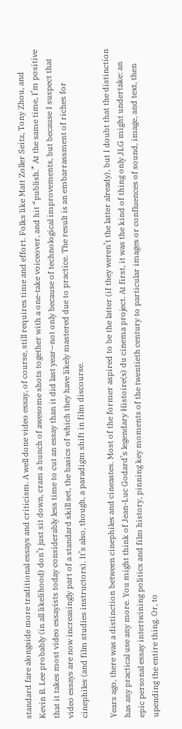standard fare alongside more traditional essays and criticism. A well done video essay, of course, still requires time and effort. Folks like Matt Zoller Seitz, Tony Zhou, and Kevin B. Lee probably (in all likelihood) don’t just sit down, cram a bunch of awesome shots together with a one-take voiceover, and hit “publish.” At the same time, I’m positive that it takes most video essayists today considerably less time to cut an essay than it did last year—not only because of technological improvements, but because I suspect that video essays are now increasingly part of a standard skill set, the basics of which they have likely mastered due to practice. The result is an embarrassment of riches for cinephiles (and film studies instructors). It’s also, though, a paradigm shift in film discourse.

Years ago, there was a distinction between cinephiles and cineastes. Most of the former aspired to be the latter (if they weren’t the latter already), but I doubt that the distinction has any practical use any more. You might think of Jean-Luc Godard’s legendary Histoire(s) du cinema project. At first, it was the kind of thing only JLG might undertake: an epic personal essay intertwining politics and film history, pinning key moments of the twentieth century to particular images or confluences of sound, image, and text, then upending the entire thing. Or, to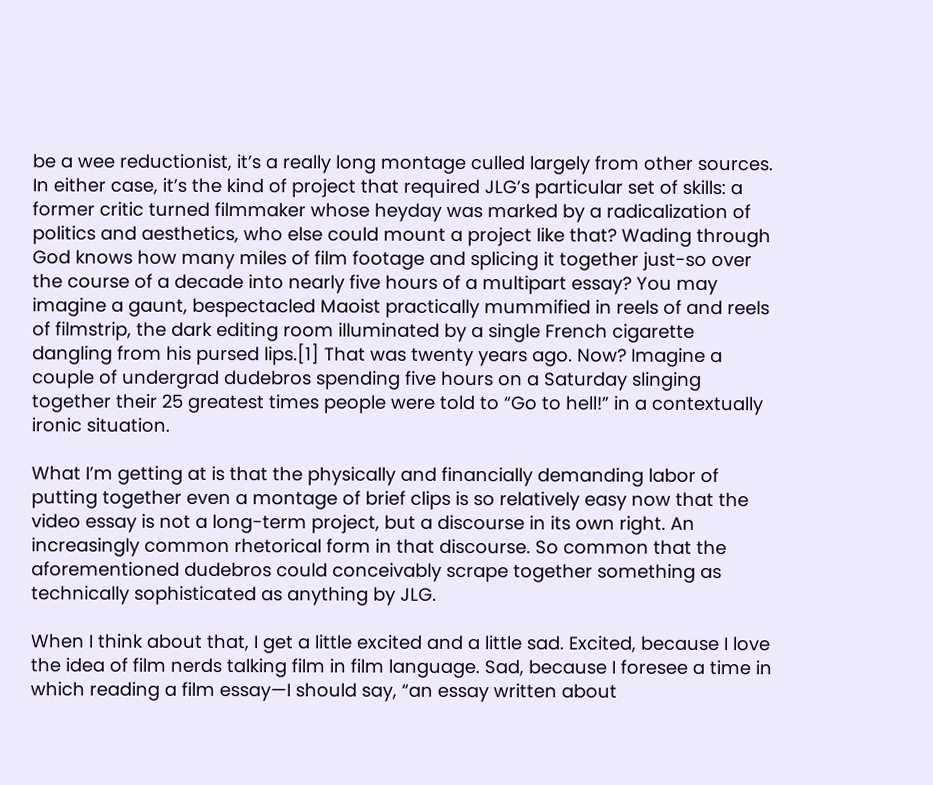be a wee reductionist, it’s a really long montage culled largely from other sources. In either case, it’s the kind of project that required JLG’s particular set of skills: a former critic turned filmmaker whose heyday was marked by a radicalization of politics and aesthetics, who else could mount a project like that? Wading through God knows how many miles of film footage and splicing it together just-so over the course of a decade into nearly five hours of a multipart essay? You may imagine a gaunt, bespectacled Maoist practically mummified in reels of and reels of filmstrip, the dark editing room illuminated by a single French cigarette dangling from his pursed lips.[1] That was twenty years ago. Now? Imagine a couple of undergrad dudebros spending five hours on a Saturday slinging together their 25 greatest times people were told to “Go to hell!” in a contextually ironic situation.

What I’m getting at is that the physically and financially demanding labor of putting together even a montage of brief clips is so relatively easy now that the video essay is not a long-term project, but a discourse in its own right. An increasingly common rhetorical form in that discourse. So common that the aforementioned dudebros could conceivably scrape together something as technically sophisticated as anything by JLG.

When I think about that, I get a little excited and a little sad. Excited, because I love the idea of film nerds talking film in film language. Sad, because I foresee a time in which reading a film essay—I should say, “an essay written about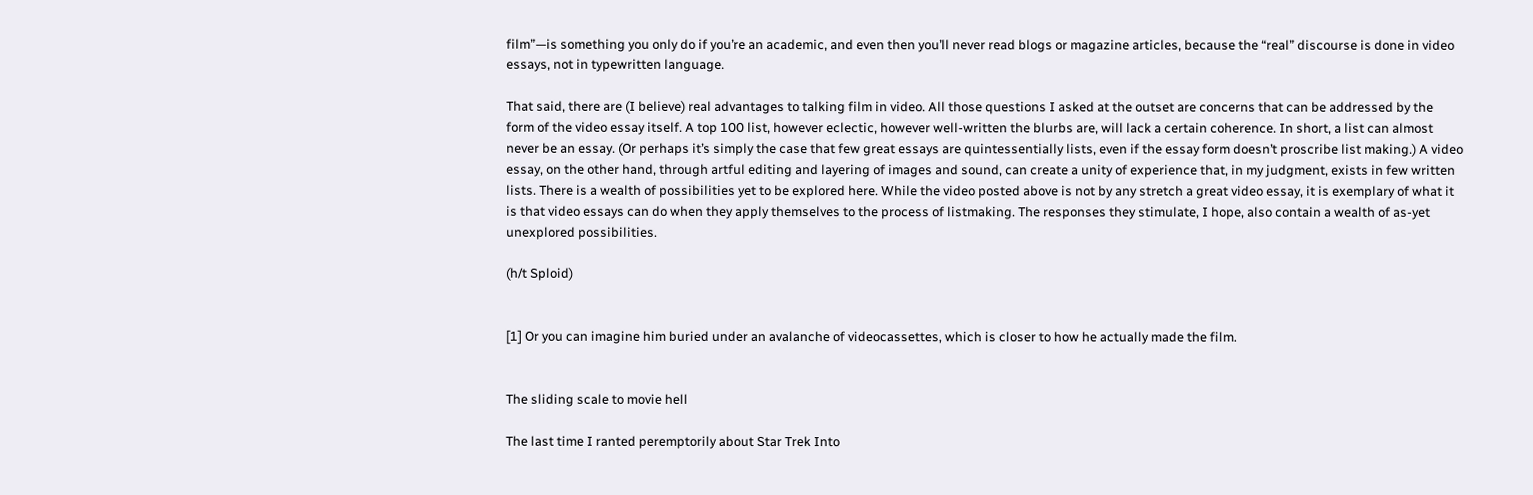film”—is something you only do if you’re an academic, and even then you’ll never read blogs or magazine articles, because the “real” discourse is done in video essays, not in typewritten language.

That said, there are (I believe) real advantages to talking film in video. All those questions I asked at the outset are concerns that can be addressed by the form of the video essay itself. A top 100 list, however eclectic, however well-written the blurbs are, will lack a certain coherence. In short, a list can almost never be an essay. (Or perhaps it’s simply the case that few great essays are quintessentially lists, even if the essay form doesn’t proscribe list making.) A video essay, on the other hand, through artful editing and layering of images and sound, can create a unity of experience that, in my judgment, exists in few written lists. There is a wealth of possibilities yet to be explored here. While the video posted above is not by any stretch a great video essay, it is exemplary of what it is that video essays can do when they apply themselves to the process of listmaking. The responses they stimulate, I hope, also contain a wealth of as-yet unexplored possibilities.

(h/t Sploid)


[1] Or you can imagine him buried under an avalanche of videocassettes, which is closer to how he actually made the film.


The sliding scale to movie hell

The last time I ranted peremptorily about Star Trek Into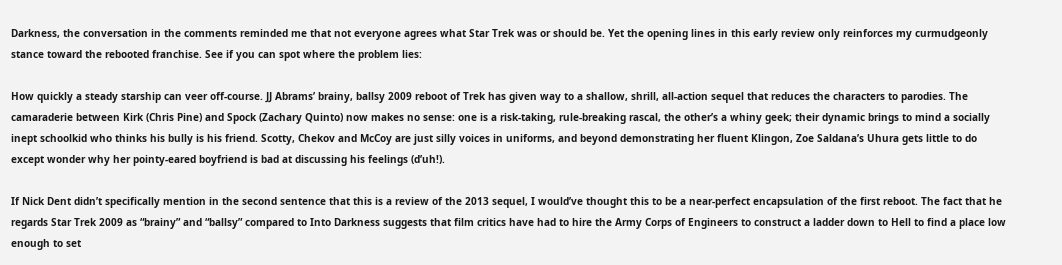Darkness, the conversation in the comments reminded me that not everyone agrees what Star Trek was or should be. Yet the opening lines in this early review only reinforces my curmudgeonly stance toward the rebooted franchise. See if you can spot where the problem lies:

How quickly a steady starship can veer off-course. JJ Abrams’ brainy, ballsy 2009 reboot of Trek has given way to a shallow, shrill, all-action sequel that reduces the characters to parodies. The camaraderie between Kirk (Chris Pine) and Spock (Zachary Quinto) now makes no sense: one is a risk-taking, rule-breaking rascal, the other’s a whiny geek; their dynamic brings to mind a socially inept schoolkid who thinks his bully is his friend. Scotty, Chekov and McCoy are just silly voices in uniforms, and beyond demonstrating her fluent Klingon, Zoe Saldana’s Uhura gets little to do except wonder why her pointy-eared boyfriend is bad at discussing his feelings (d’uh!).

If Nick Dent didn’t specifically mention in the second sentence that this is a review of the 2013 sequel, I would’ve thought this to be a near-perfect encapsulation of the first reboot. The fact that he regards Star Trek 2009 as “brainy” and “ballsy” compared to Into Darkness suggests that film critics have had to hire the Army Corps of Engineers to construct a ladder down to Hell to find a place low enough to set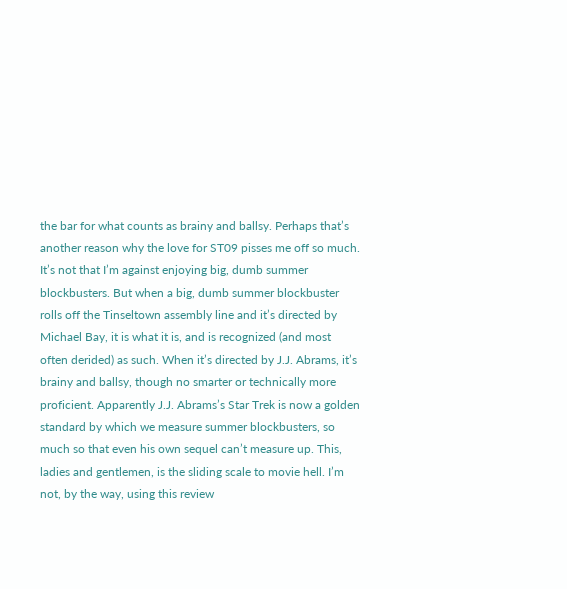the bar for what counts as brainy and ballsy. Perhaps that’s another reason why the love for ST09 pisses me off so much. It’s not that I’m against enjoying big, dumb summer blockbusters. But when a big, dumb summer blockbuster rolls off the Tinseltown assembly line and it’s directed by Michael Bay, it is what it is, and is recognized (and most often derided) as such. When it’s directed by J.J. Abrams, it’s brainy and ballsy, though no smarter or technically more proficient. Apparently J.J. Abrams’s Star Trek is now a golden standard by which we measure summer blockbusters, so much so that even his own sequel can’t measure up. This, ladies and gentlemen, is the sliding scale to movie hell. I’m not, by the way, using this review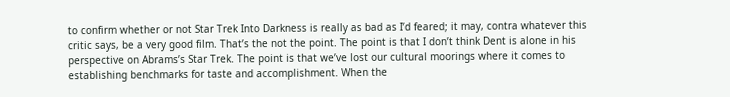to confirm whether or not Star Trek Into Darkness is really as bad as I’d feared; it may, contra whatever this critic says, be a very good film. That’s the not the point. The point is that I don’t think Dent is alone in his perspective on Abrams’s Star Trek. The point is that we’ve lost our cultural moorings where it comes to establishing benchmarks for taste and accomplishment. When the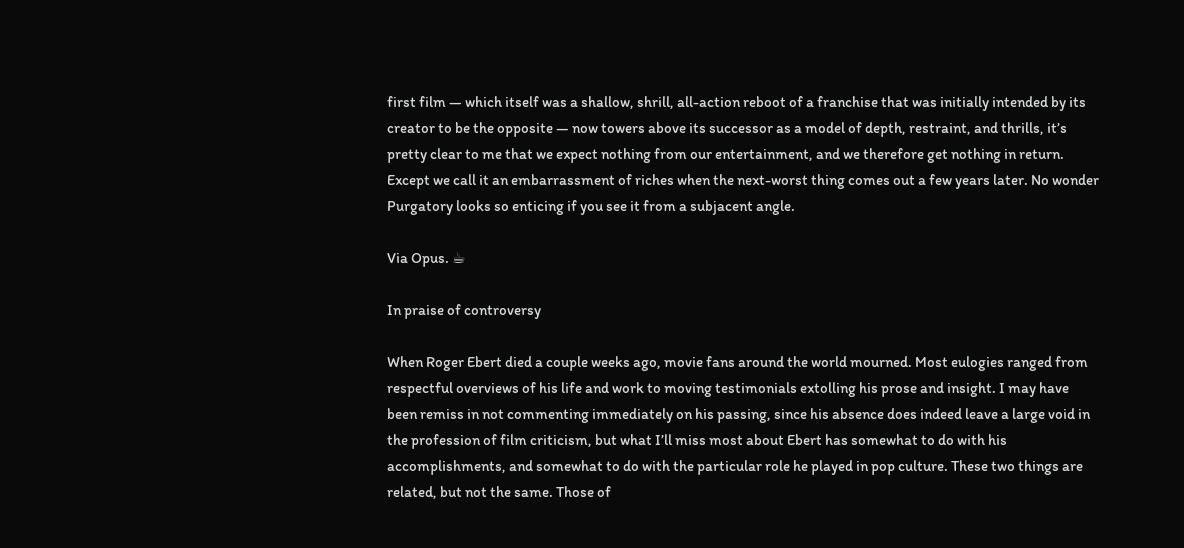first film — which itself was a shallow, shrill, all-action reboot of a franchise that was initially intended by its creator to be the opposite — now towers above its successor as a model of depth, restraint, and thrills, it’s pretty clear to me that we expect nothing from our entertainment, and we therefore get nothing in return. Except we call it an embarrassment of riches when the next-worst thing comes out a few years later. No wonder Purgatory looks so enticing if you see it from a subjacent angle.

Via Opus. ☕

In praise of controversy

When Roger Ebert died a couple weeks ago, movie fans around the world mourned. Most eulogies ranged from respectful overviews of his life and work to moving testimonials extolling his prose and insight. I may have been remiss in not commenting immediately on his passing, since his absence does indeed leave a large void in the profession of film criticism, but what I’ll miss most about Ebert has somewhat to do with his accomplishments, and somewhat to do with the particular role he played in pop culture. These two things are related, but not the same. Those of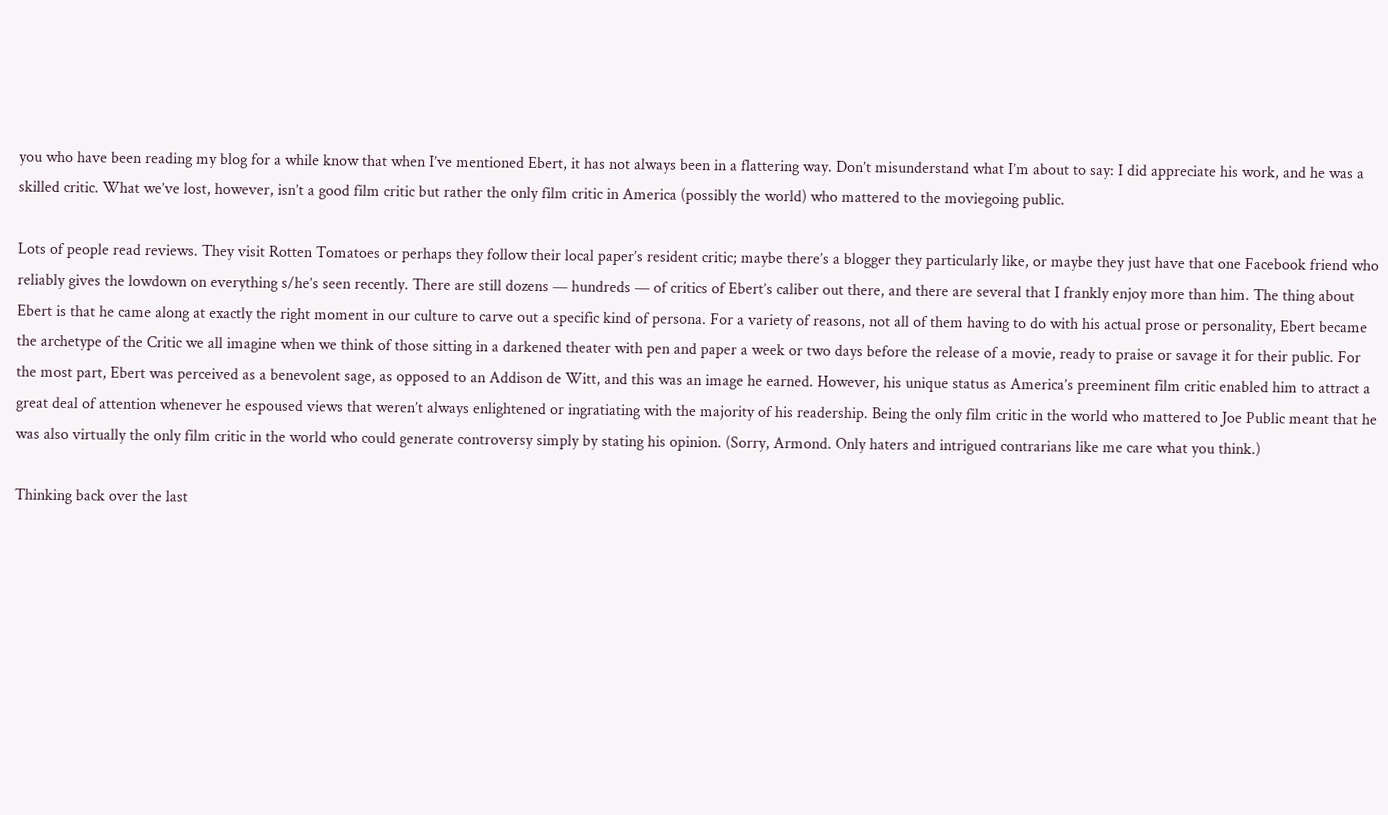you who have been reading my blog for a while know that when I’ve mentioned Ebert, it has not always been in a flattering way. Don’t misunderstand what I’m about to say: I did appreciate his work, and he was a skilled critic. What we’ve lost, however, isn’t a good film critic but rather the only film critic in America (possibly the world) who mattered to the moviegoing public.

Lots of people read reviews. They visit Rotten Tomatoes or perhaps they follow their local paper’s resident critic; maybe there’s a blogger they particularly like, or maybe they just have that one Facebook friend who reliably gives the lowdown on everything s/he’s seen recently. There are still dozens — hundreds — of critics of Ebert’s caliber out there, and there are several that I frankly enjoy more than him. The thing about Ebert is that he came along at exactly the right moment in our culture to carve out a specific kind of persona. For a variety of reasons, not all of them having to do with his actual prose or personality, Ebert became the archetype of the Critic we all imagine when we think of those sitting in a darkened theater with pen and paper a week or two days before the release of a movie, ready to praise or savage it for their public. For the most part, Ebert was perceived as a benevolent sage, as opposed to an Addison de Witt, and this was an image he earned. However, his unique status as America’s preeminent film critic enabled him to attract a great deal of attention whenever he espoused views that weren’t always enlightened or ingratiating with the majority of his readership. Being the only film critic in the world who mattered to Joe Public meant that he was also virtually the only film critic in the world who could generate controversy simply by stating his opinion. (Sorry, Armond. Only haters and intrigued contrarians like me care what you think.)

Thinking back over the last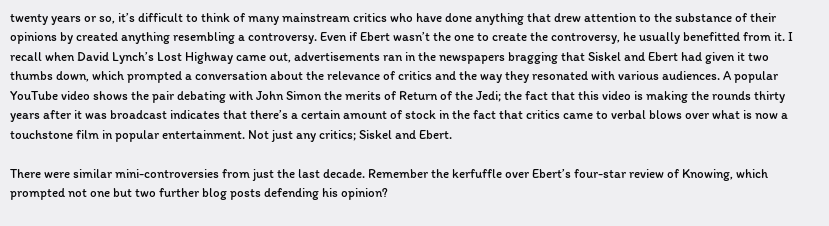twenty years or so, it’s difficult to think of many mainstream critics who have done anything that drew attention to the substance of their opinions by created anything resembling a controversy. Even if Ebert wasn’t the one to create the controversy, he usually benefitted from it. I recall when David Lynch’s Lost Highway came out, advertisements ran in the newspapers bragging that Siskel and Ebert had given it two thumbs down, which prompted a conversation about the relevance of critics and the way they resonated with various audiences. A popular YouTube video shows the pair debating with John Simon the merits of Return of the Jedi; the fact that this video is making the rounds thirty years after it was broadcast indicates that there’s a certain amount of stock in the fact that critics came to verbal blows over what is now a touchstone film in popular entertainment. Not just any critics; Siskel and Ebert.

There were similar mini-controversies from just the last decade. Remember the kerfuffle over Ebert’s four-star review of Knowing, which prompted not one but two further blog posts defending his opinion?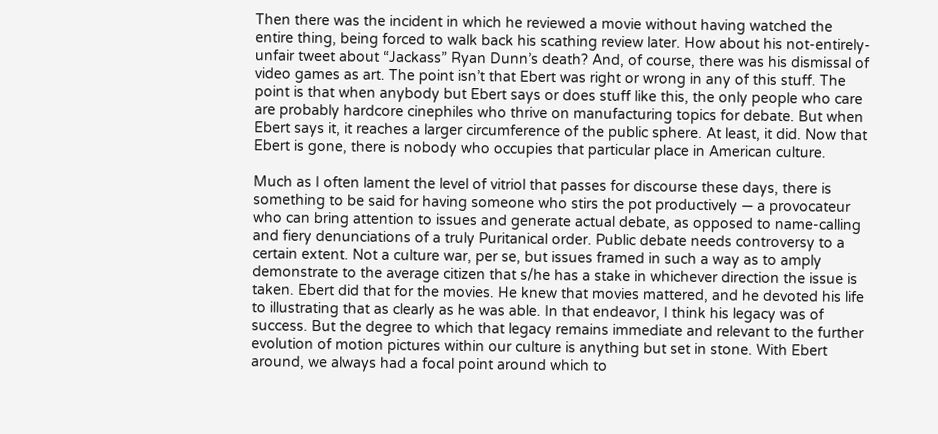Then there was the incident in which he reviewed a movie without having watched the entire thing, being forced to walk back his scathing review later. How about his not-entirely-unfair tweet about “Jackass” Ryan Dunn’s death? And, of course, there was his dismissal of video games as art. The point isn’t that Ebert was right or wrong in any of this stuff. The point is that when anybody but Ebert says or does stuff like this, the only people who care are probably hardcore cinephiles who thrive on manufacturing topics for debate. But when Ebert says it, it reaches a larger circumference of the public sphere. At least, it did. Now that Ebert is gone, there is nobody who occupies that particular place in American culture.

Much as I often lament the level of vitriol that passes for discourse these days, there is something to be said for having someone who stirs the pot productively — a provocateur who can bring attention to issues and generate actual debate, as opposed to name-calling and fiery denunciations of a truly Puritanical order. Public debate needs controversy to a certain extent. Not a culture war, per se, but issues framed in such a way as to amply demonstrate to the average citizen that s/he has a stake in whichever direction the issue is taken. Ebert did that for the movies. He knew that movies mattered, and he devoted his life to illustrating that as clearly as he was able. In that endeavor, I think his legacy was of success. But the degree to which that legacy remains immediate and relevant to the further evolution of motion pictures within our culture is anything but set in stone. With Ebert around, we always had a focal point around which to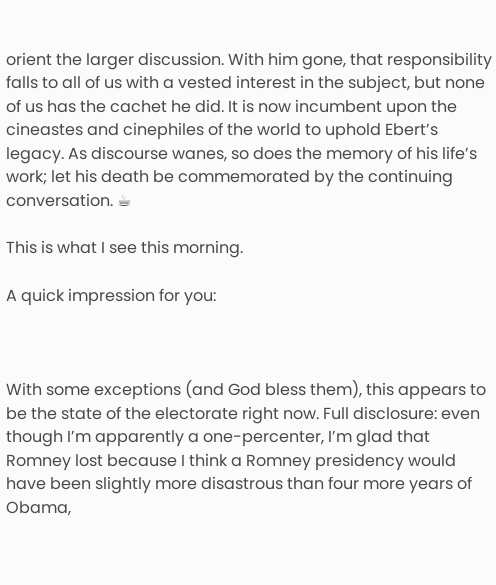orient the larger discussion. With him gone, that responsibility falls to all of us with a vested interest in the subject, but none of us has the cachet he did. It is now incumbent upon the cineastes and cinephiles of the world to uphold Ebert’s legacy. As discourse wanes, so does the memory of his life’s work; let his death be commemorated by the continuing conversation. ☕

This is what I see this morning.

A quick impression for you:



With some exceptions (and God bless them), this appears to be the state of the electorate right now. Full disclosure: even though I’m apparently a one-percenter, I’m glad that Romney lost because I think a Romney presidency would have been slightly more disastrous than four more years of Obama,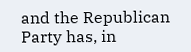and the Republican Party has, in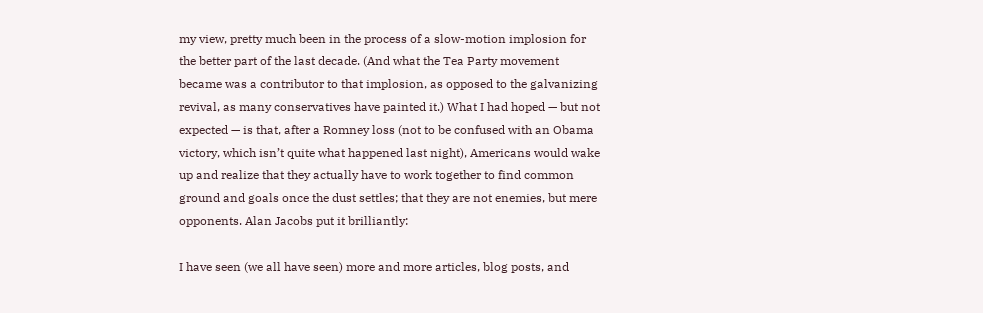my view, pretty much been in the process of a slow-motion implosion for the better part of the last decade. (And what the Tea Party movement became was a contributor to that implosion, as opposed to the galvanizing revival, as many conservatives have painted it.) What I had hoped — but not expected — is that, after a Romney loss (not to be confused with an Obama victory, which isn’t quite what happened last night), Americans would wake up and realize that they actually have to work together to find common ground and goals once the dust settles; that they are not enemies, but mere opponents. Alan Jacobs put it brilliantly:

I have seen (we all have seen) more and more articles, blog posts, and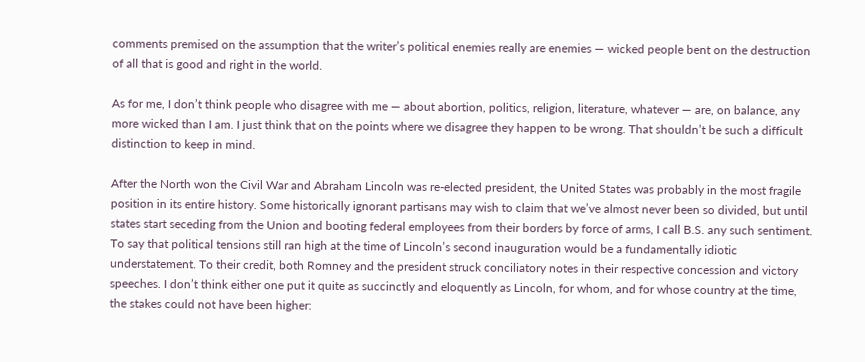comments premised on the assumption that the writer’s political enemies really are enemies — wicked people bent on the destruction of all that is good and right in the world.

As for me, I don’t think people who disagree with me — about abortion, politics, religion, literature, whatever — are, on balance, any more wicked than I am. I just think that on the points where we disagree they happen to be wrong. That shouldn’t be such a difficult distinction to keep in mind.

After the North won the Civil War and Abraham Lincoln was re-elected president, the United States was probably in the most fragile position in its entire history. Some historically ignorant partisans may wish to claim that we’ve almost never been so divided, but until states start seceding from the Union and booting federal employees from their borders by force of arms, I call B.S. any such sentiment. To say that political tensions still ran high at the time of Lincoln’s second inauguration would be a fundamentally idiotic understatement. To their credit, both Romney and the president struck conciliatory notes in their respective concession and victory speeches. I don’t think either one put it quite as succinctly and eloquently as Lincoln, for whom, and for whose country at the time, the stakes could not have been higher: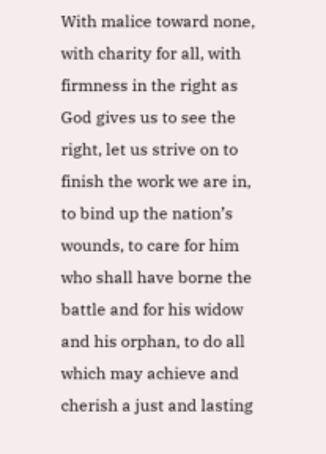With malice toward none, with charity for all, with firmness in the right as God gives us to see the right, let us strive on to finish the work we are in, to bind up the nation’s wounds, to care for him who shall have borne the battle and for his widow and his orphan, to do all which may achieve and cherish a just and lasting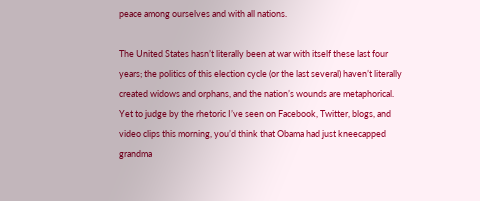peace among ourselves and with all nations.

The United States hasn’t literally been at war with itself these last four years; the politics of this election cycle (or the last several) haven’t literally created widows and orphans, and the nation’s wounds are metaphorical. Yet to judge by the rhetoric I’ve seen on Facebook, Twitter, blogs, and video clips this morning, you’d think that Obama had just kneecapped grandma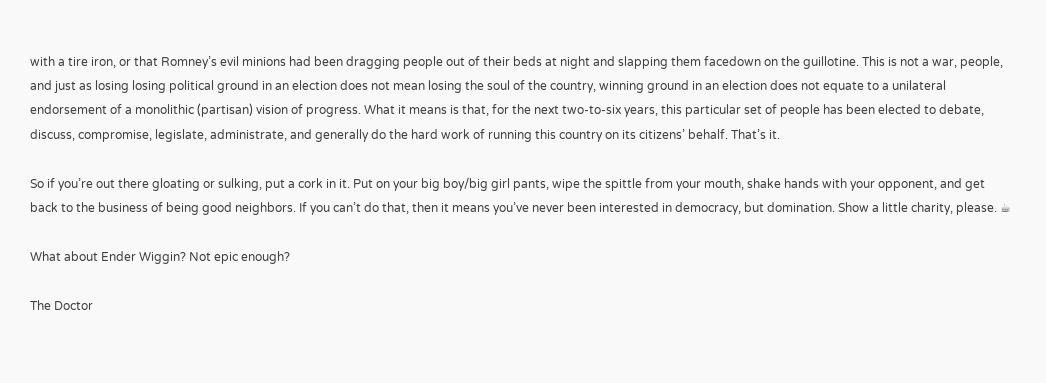with a tire iron, or that Romney’s evil minions had been dragging people out of their beds at night and slapping them facedown on the guillotine. This is not a war, people, and just as losing losing political ground in an election does not mean losing the soul of the country, winning ground in an election does not equate to a unilateral endorsement of a monolithic (partisan) vision of progress. What it means is that, for the next two-to-six years, this particular set of people has been elected to debate, discuss, compromise, legislate, administrate, and generally do the hard work of running this country on its citizens’ behalf. That’s it.

So if you’re out there gloating or sulking, put a cork in it. Put on your big boy/big girl pants, wipe the spittle from your mouth, shake hands with your opponent, and get back to the business of being good neighbors. If you can’t do that, then it means you’ve never been interested in democracy, but domination. Show a little charity, please. ☕

What about Ender Wiggin? Not epic enough?

The Doctor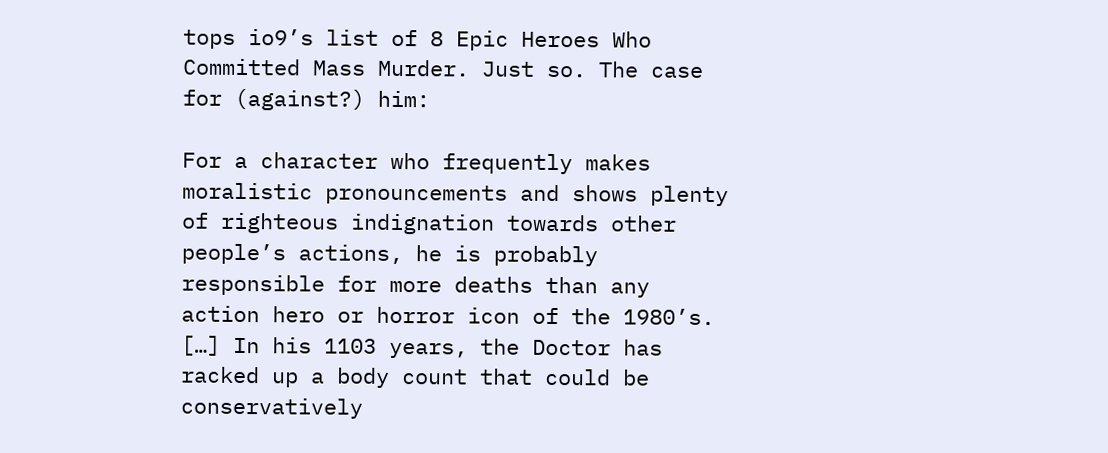tops io9’s list of 8 Epic Heroes Who Committed Mass Murder. Just so. The case for (against?) him:

For a character who frequently makes moralistic pronouncements and shows plenty of righteous indignation towards other people’s actions, he is probably responsible for more deaths than any action hero or horror icon of the 1980’s. […] In his 1103 years, the Doctor has racked up a body count that could be conservatively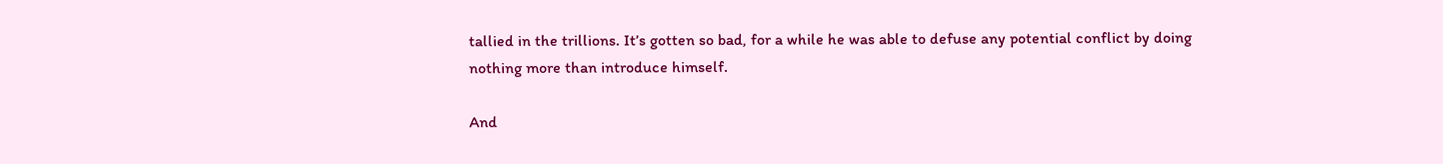tallied in the trillions. It’s gotten so bad, for a while he was able to defuse any potential conflict by doing nothing more than introduce himself.

And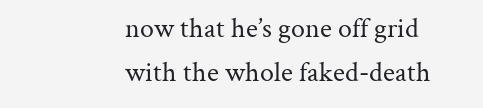now that he’s gone off grid with the whole faked-death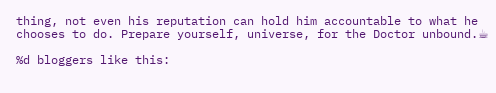thing, not even his reputation can hold him accountable to what he chooses to do. Prepare yourself, universe, for the Doctor unbound.☕

%d bloggers like this: